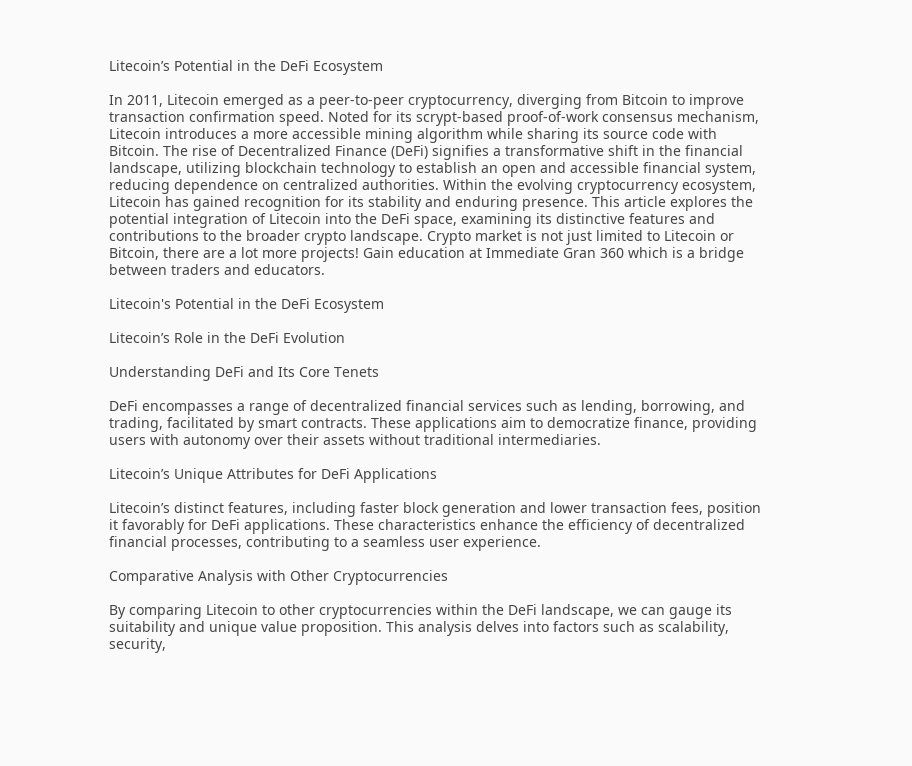Litecoin’s Potential in the DeFi Ecosystem

In 2011, Litecoin emerged as a peer-to-peer cryptocurrency, diverging from Bitcoin to improve transaction confirmation speed. Noted for its scrypt-based proof-of-work consensus mechanism, Litecoin introduces a more accessible mining algorithm while sharing its source code with Bitcoin. The rise of Decentralized Finance (DeFi) signifies a transformative shift in the financial landscape, utilizing blockchain technology to establish an open and accessible financial system, reducing dependence on centralized authorities. Within the evolving cryptocurrency ecosystem, Litecoin has gained recognition for its stability and enduring presence. This article explores the potential integration of Litecoin into the DeFi space, examining its distinctive features and contributions to the broader crypto landscape. Crypto market is not just limited to Litecoin or Bitcoin, there are a lot more projects! Gain education at Immediate Gran 360 which is a bridge between traders and educators.

Litecoin's Potential in the DeFi Ecosystem

Litecoin’s Role in the DeFi Evolution

Understanding DeFi and Its Core Tenets

DeFi encompasses a range of decentralized financial services such as lending, borrowing, and trading, facilitated by smart contracts. These applications aim to democratize finance, providing users with autonomy over their assets without traditional intermediaries.

Litecoin’s Unique Attributes for DeFi Applications

Litecoin’s distinct features, including faster block generation and lower transaction fees, position it favorably for DeFi applications. These characteristics enhance the efficiency of decentralized financial processes, contributing to a seamless user experience.

Comparative Analysis with Other Cryptocurrencies

By comparing Litecoin to other cryptocurrencies within the DeFi landscape, we can gauge its suitability and unique value proposition. This analysis delves into factors such as scalability, security,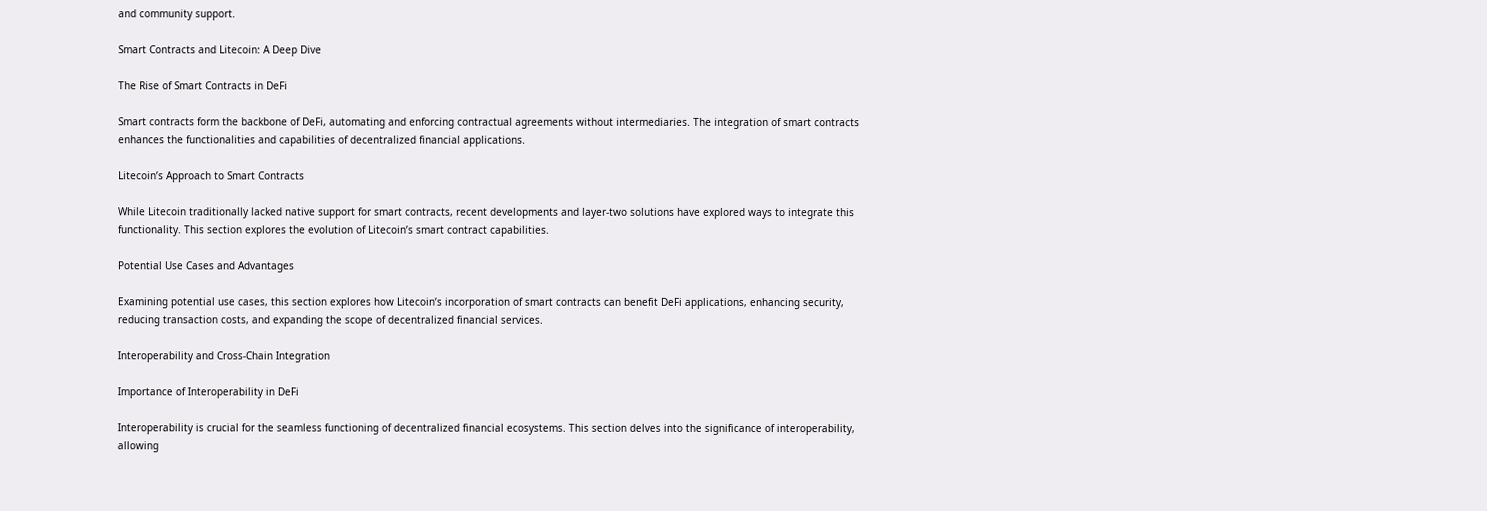and community support.

Smart Contracts and Litecoin: A Deep Dive

The Rise of Smart Contracts in DeFi

Smart contracts form the backbone of DeFi, automating and enforcing contractual agreements without intermediaries. The integration of smart contracts enhances the functionalities and capabilities of decentralized financial applications.

Litecoin’s Approach to Smart Contracts

While Litecoin traditionally lacked native support for smart contracts, recent developments and layer-two solutions have explored ways to integrate this functionality. This section explores the evolution of Litecoin’s smart contract capabilities.

Potential Use Cases and Advantages

Examining potential use cases, this section explores how Litecoin’s incorporation of smart contracts can benefit DeFi applications, enhancing security, reducing transaction costs, and expanding the scope of decentralized financial services.

Interoperability and Cross-Chain Integration

Importance of Interoperability in DeFi

Interoperability is crucial for the seamless functioning of decentralized financial ecosystems. This section delves into the significance of interoperability, allowing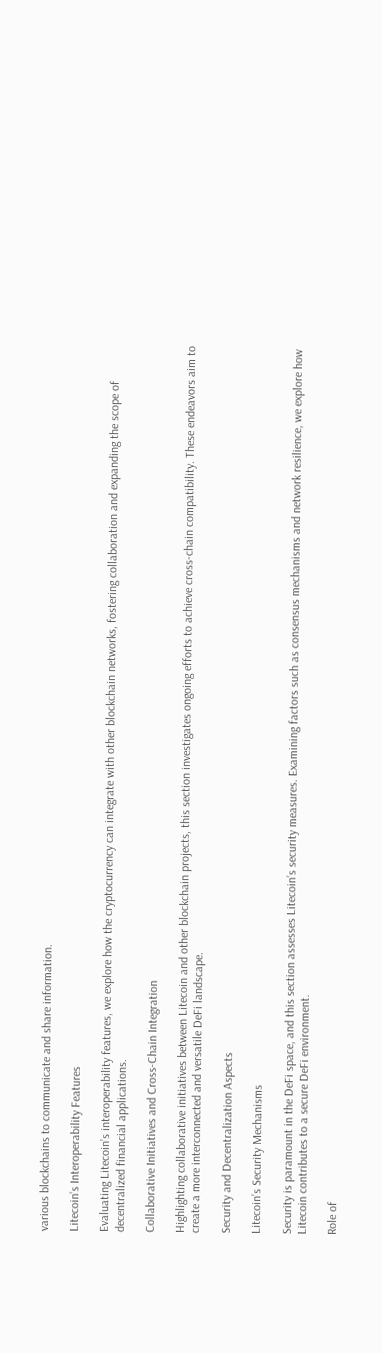various blockchains to communicate and share information.

Litecoin’s Interoperability Features

Evaluating Litecoin’s interoperability features, we explore how the cryptocurrency can integrate with other blockchain networks, fostering collaboration and expanding the scope of decentralized financial applications.

Collaborative Initiatives and Cross-Chain Integration

Highlighting collaborative initiatives between Litecoin and other blockchain projects, this section investigates ongoing efforts to achieve cross-chain compatibility. These endeavors aim to create a more interconnected and versatile DeFi landscape.

Security and Decentralization Aspects

Litecoin’s Security Mechanisms

Security is paramount in the DeFi space, and this section assesses Litecoin’s security measures. Examining factors such as consensus mechanisms and network resilience, we explore how Litecoin contributes to a secure DeFi environment.

Role of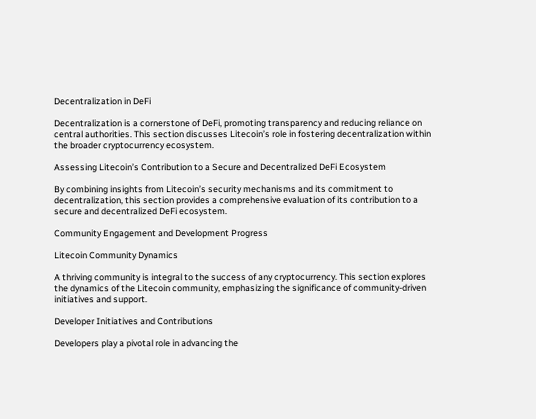Decentralization in DeFi

Decentralization is a cornerstone of DeFi, promoting transparency and reducing reliance on central authorities. This section discusses Litecoin’s role in fostering decentralization within the broader cryptocurrency ecosystem.

Assessing Litecoin’s Contribution to a Secure and Decentralized DeFi Ecosystem

By combining insights from Litecoin’s security mechanisms and its commitment to decentralization, this section provides a comprehensive evaluation of its contribution to a secure and decentralized DeFi ecosystem.

Community Engagement and Development Progress

Litecoin Community Dynamics

A thriving community is integral to the success of any cryptocurrency. This section explores the dynamics of the Litecoin community, emphasizing the significance of community-driven initiatives and support.

Developer Initiatives and Contributions

Developers play a pivotal role in advancing the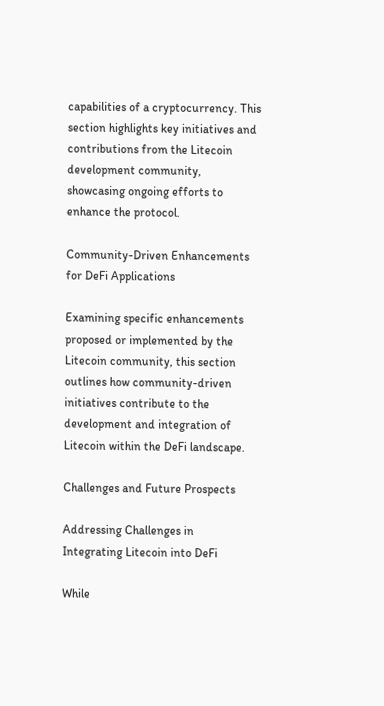capabilities of a cryptocurrency. This section highlights key initiatives and contributions from the Litecoin development community, showcasing ongoing efforts to enhance the protocol.

Community-Driven Enhancements for DeFi Applications

Examining specific enhancements proposed or implemented by the Litecoin community, this section outlines how community-driven initiatives contribute to the development and integration of Litecoin within the DeFi landscape.

Challenges and Future Prospects

Addressing Challenges in Integrating Litecoin into DeFi

While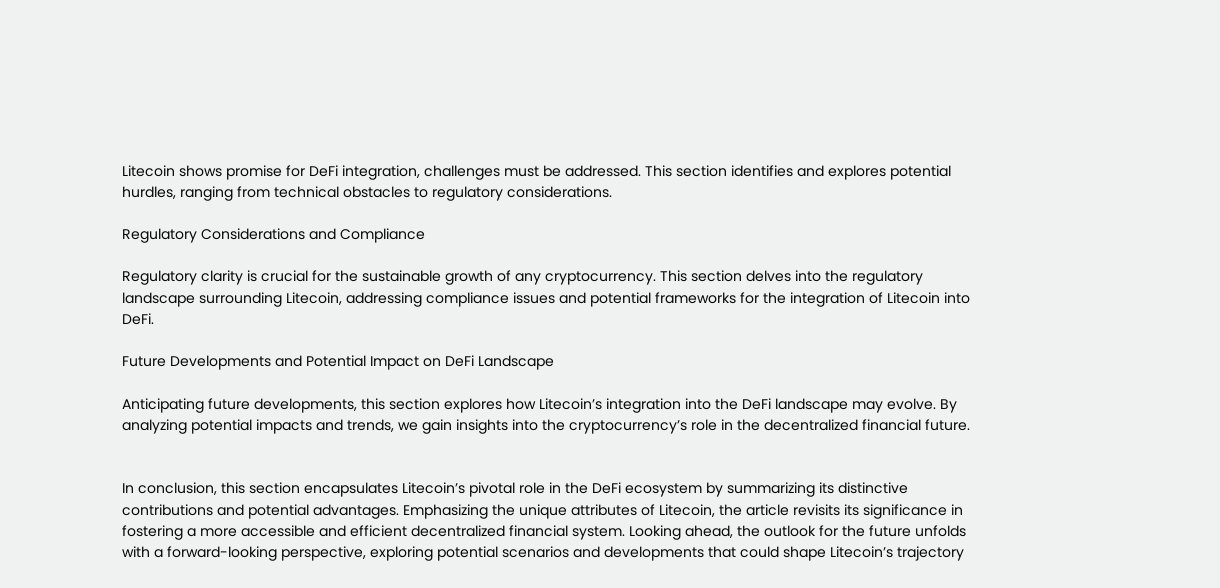Litecoin shows promise for DeFi integration, challenges must be addressed. This section identifies and explores potential hurdles, ranging from technical obstacles to regulatory considerations.

Regulatory Considerations and Compliance

Regulatory clarity is crucial for the sustainable growth of any cryptocurrency. This section delves into the regulatory landscape surrounding Litecoin, addressing compliance issues and potential frameworks for the integration of Litecoin into DeFi.

Future Developments and Potential Impact on DeFi Landscape

Anticipating future developments, this section explores how Litecoin’s integration into the DeFi landscape may evolve. By analyzing potential impacts and trends, we gain insights into the cryptocurrency’s role in the decentralized financial future.


In conclusion, this section encapsulates Litecoin’s pivotal role in the DeFi ecosystem by summarizing its distinctive contributions and potential advantages. Emphasizing the unique attributes of Litecoin, the article revisits its significance in fostering a more accessible and efficient decentralized financial system. Looking ahead, the outlook for the future unfolds with a forward-looking perspective, exploring potential scenarios and developments that could shape Litecoin’s trajectory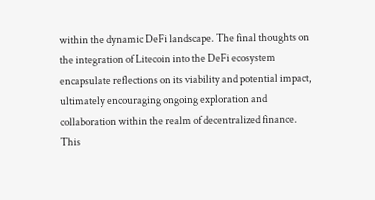within the dynamic DeFi landscape. The final thoughts on the integration of Litecoin into the DeFi ecosystem encapsulate reflections on its viability and potential impact, ultimately encouraging ongoing exploration and collaboration within the realm of decentralized finance. This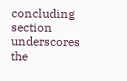concluding section underscores the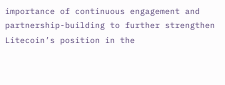importance of continuous engagement and partnership-building to further strengthen Litecoin’s position in the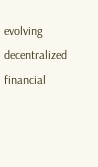evolving decentralized financial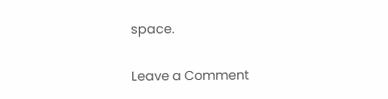space.

Leave a Comment